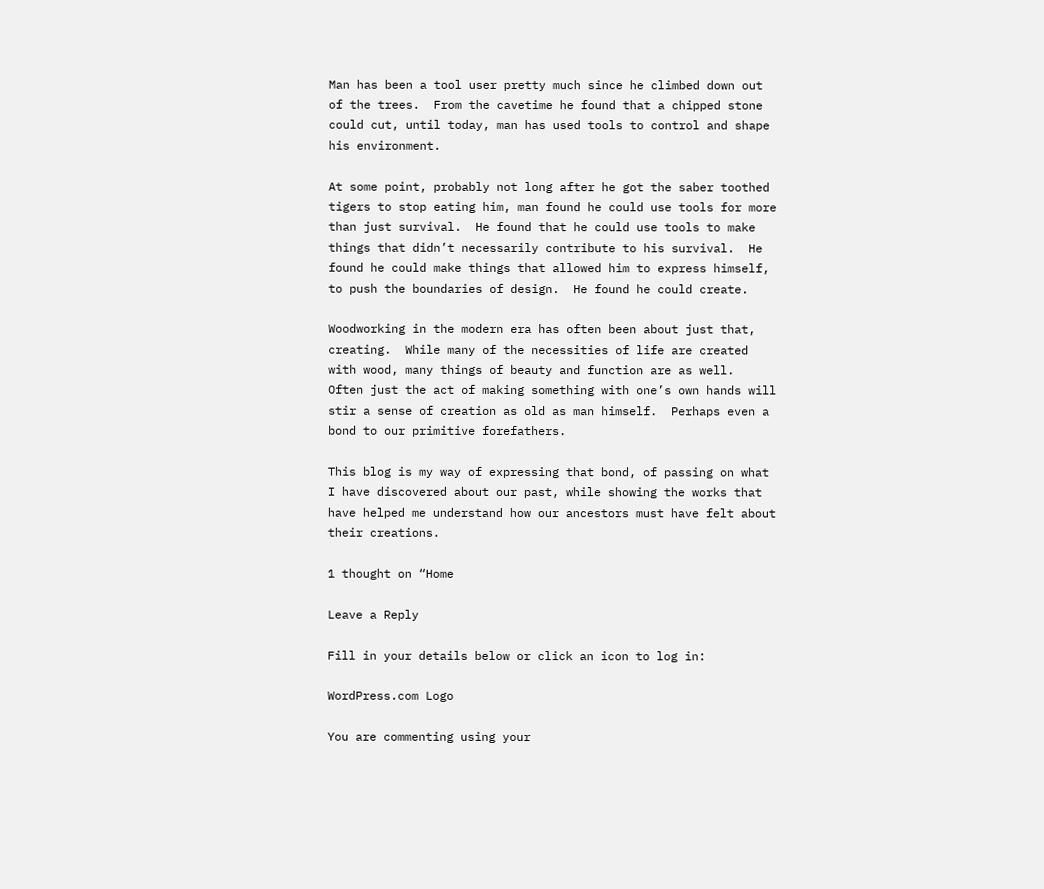Man has been a tool user pretty much since he climbed down out of the trees.  From the cavetime he found that a chipped stone could cut, until today, man has used tools to control and shape his environment.

At some point, probably not long after he got the saber toothed tigers to stop eating him, man found he could use tools for more than just survival.  He found that he could use tools to make things that didn’t necessarily contribute to his survival.  He found he could make things that allowed him to express himself, to push the boundaries of design.  He found he could create.

Woodworking in the modern era has often been about just that, creating.  While many of the necessities of life are created with wood, many things of beauty and function are as well.  Often just the act of making something with one’s own hands will stir a sense of creation as old as man himself.  Perhaps even a bond to our primitive forefathers.

This blog is my way of expressing that bond, of passing on what I have discovered about our past, while showing the works that have helped me understand how our ancestors must have felt about their creations.

1 thought on “Home

Leave a Reply

Fill in your details below or click an icon to log in:

WordPress.com Logo

You are commenting using your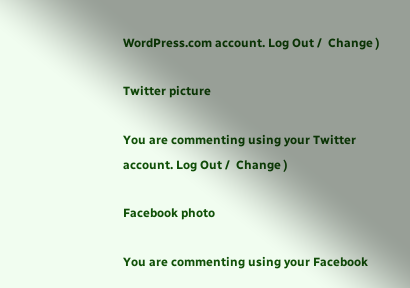WordPress.com account. Log Out /  Change )

Twitter picture

You are commenting using your Twitter account. Log Out /  Change )

Facebook photo

You are commenting using your Facebook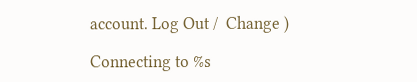account. Log Out /  Change )

Connecting to %s